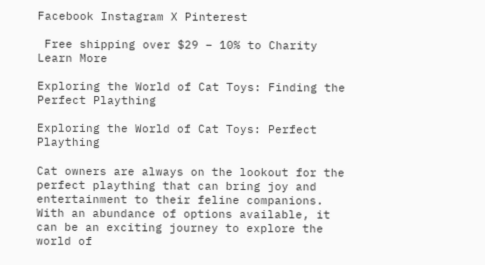Facebook Instagram X Pinterest

 Free shipping over $29 – 10% to Charity Learn More

Exploring the World of Cat Toys: Finding the Perfect Plaything

Exploring the World of Cat Toys: Perfect Plaything

Cat owners are always on the lookout for the perfect plaything that can bring joy and entertainment to their feline companions. With an abundance of options available, it can be an exciting journey to explore the world of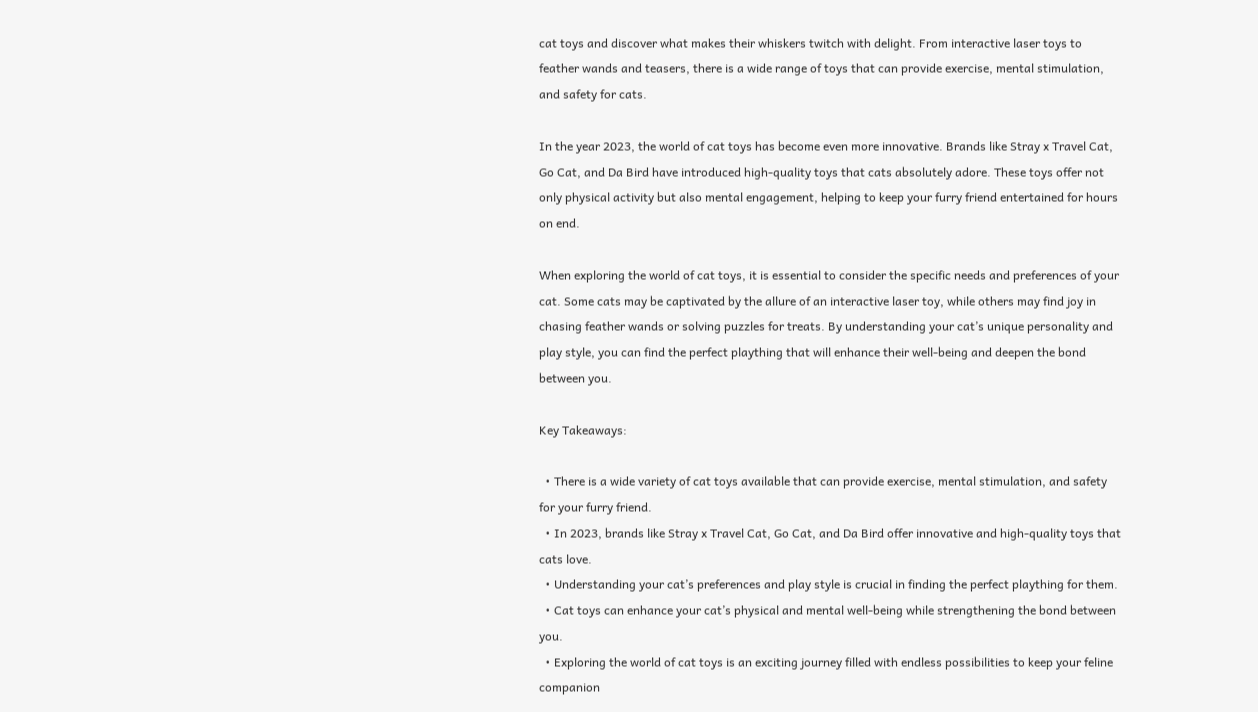cat toys and discover what makes their whiskers twitch with delight. From interactive laser toys to feather wands and teasers, there is a wide range of toys that can provide exercise, mental stimulation, and safety for cats.

In the year 2023, the world of cat toys has become even more innovative. Brands like Stray x Travel Cat, Go Cat, and Da Bird have introduced high-quality toys that cats absolutely adore. These toys offer not only physical activity but also mental engagement, helping to keep your furry friend entertained for hours on end.

When exploring the world of cat toys, it is essential to consider the specific needs and preferences of your cat. Some cats may be captivated by the allure of an interactive laser toy, while others may find joy in chasing feather wands or solving puzzles for treats. By understanding your cat’s unique personality and play style, you can find the perfect plaything that will enhance their well-being and deepen the bond between you.

Key Takeaways:

  • There is a wide variety of cat toys available that can provide exercise, mental stimulation, and safety for your furry friend.
  • In 2023, brands like Stray x Travel Cat, Go Cat, and Da Bird offer innovative and high-quality toys that cats love.
  • Understanding your cat’s preferences and play style is crucial in finding the perfect plaything for them.
  • Cat toys can enhance your cat’s physical and mental well-being while strengthening the bond between you.
  • Exploring the world of cat toys is an exciting journey filled with endless possibilities to keep your feline companion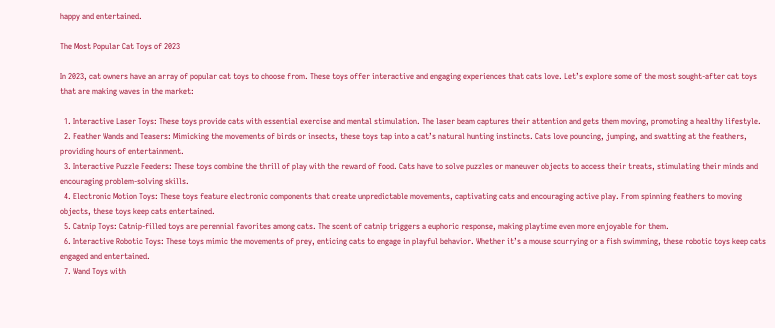happy and entertained.

The Most Popular Cat Toys of 2023

In 2023, cat owners have an array of popular cat toys to choose from. These toys offer interactive and engaging experiences that cats love. Let’s explore some of the most sought-after cat toys that are making waves in the market:

  1. Interactive Laser Toys: These toys provide cats with essential exercise and mental stimulation. The laser beam captures their attention and gets them moving, promoting a healthy lifestyle.
  2. Feather Wands and Teasers: Mimicking the movements of birds or insects, these toys tap into a cat’s natural hunting instincts. Cats love pouncing, jumping, and swatting at the feathers, providing hours of entertainment.
  3. Interactive Puzzle Feeders: These toys combine the thrill of play with the reward of food. Cats have to solve puzzles or maneuver objects to access their treats, stimulating their minds and encouraging problem-solving skills.
  4. Electronic Motion Toys: These toys feature electronic components that create unpredictable movements, captivating cats and encouraging active play. From spinning feathers to moving objects, these toys keep cats entertained.
  5. Catnip Toys: Catnip-filled toys are perennial favorites among cats. The scent of catnip triggers a euphoric response, making playtime even more enjoyable for them.
  6. Interactive Robotic Toys: These toys mimic the movements of prey, enticing cats to engage in playful behavior. Whether it’s a mouse scurrying or a fish swimming, these robotic toys keep cats engaged and entertained.
  7. Wand Toys with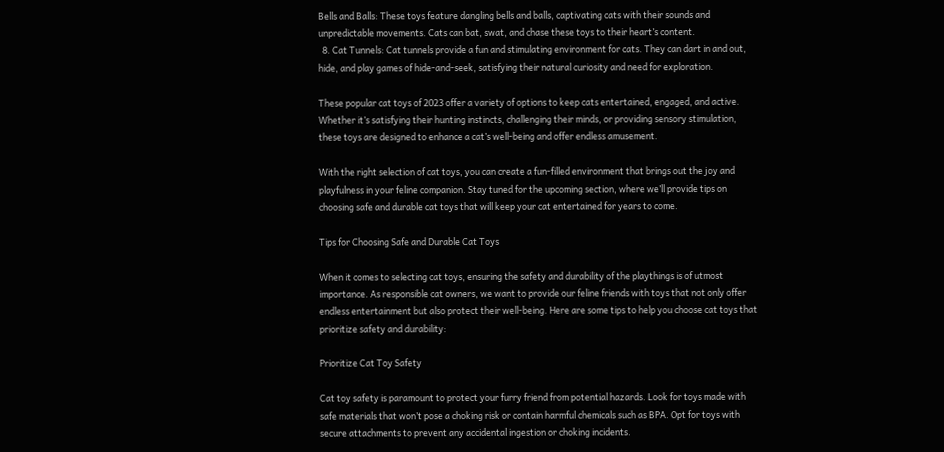Bells and Balls: These toys feature dangling bells and balls, captivating cats with their sounds and unpredictable movements. Cats can bat, swat, and chase these toys to their heart’s content.
  8. Cat Tunnels: Cat tunnels provide a fun and stimulating environment for cats. They can dart in and out, hide, and play games of hide-and-seek, satisfying their natural curiosity and need for exploration.

These popular cat toys of 2023 offer a variety of options to keep cats entertained, engaged, and active. Whether it’s satisfying their hunting instincts, challenging their minds, or providing sensory stimulation, these toys are designed to enhance a cat’s well-being and offer endless amusement.

With the right selection of cat toys, you can create a fun-filled environment that brings out the joy and playfulness in your feline companion. Stay tuned for the upcoming section, where we’ll provide tips on choosing safe and durable cat toys that will keep your cat entertained for years to come.

Tips for Choosing Safe and Durable Cat Toys

When it comes to selecting cat toys, ensuring the safety and durability of the playthings is of utmost importance. As responsible cat owners, we want to provide our feline friends with toys that not only offer endless entertainment but also protect their well-being. Here are some tips to help you choose cat toys that prioritize safety and durability:

Prioritize Cat Toy Safety

Cat toy safety is paramount to protect your furry friend from potential hazards. Look for toys made with safe materials that won’t pose a choking risk or contain harmful chemicals such as BPA. Opt for toys with secure attachments to prevent any accidental ingestion or choking incidents.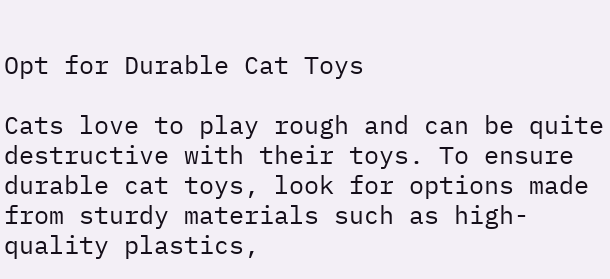Opt for Durable Cat Toys

Cats love to play rough and can be quite destructive with their toys. To ensure durable cat toys, look for options made from sturdy materials such as high-quality plastics,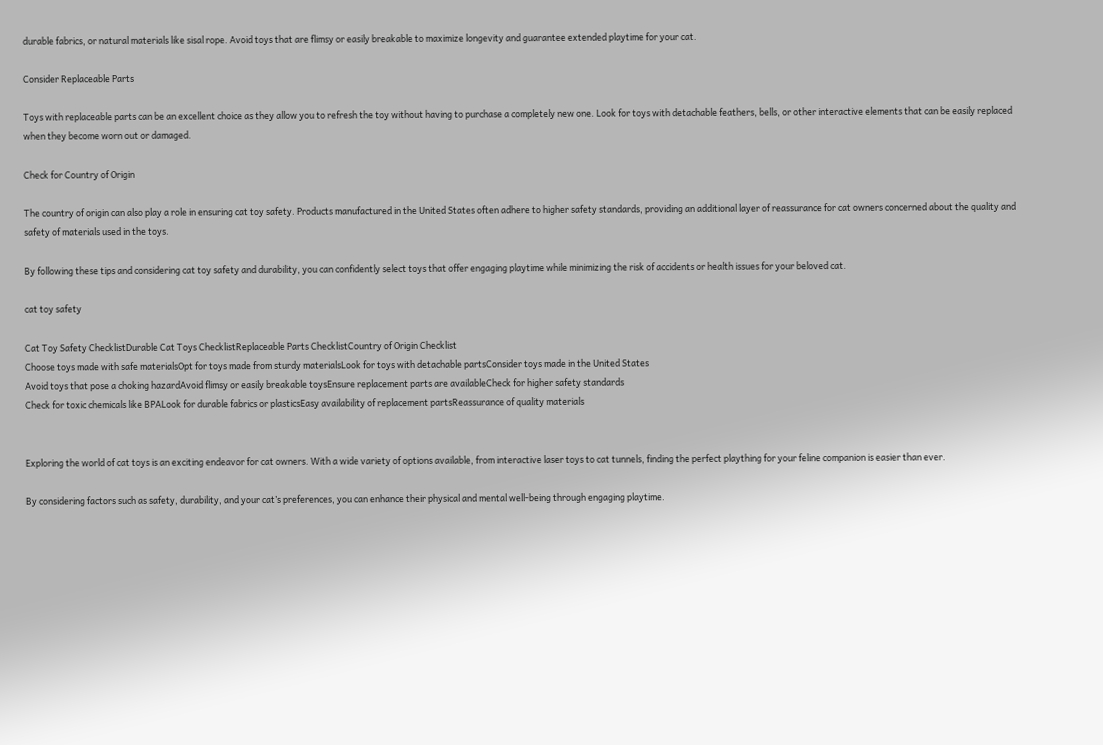durable fabrics, or natural materials like sisal rope. Avoid toys that are flimsy or easily breakable to maximize longevity and guarantee extended playtime for your cat.

Consider Replaceable Parts

Toys with replaceable parts can be an excellent choice as they allow you to refresh the toy without having to purchase a completely new one. Look for toys with detachable feathers, bells, or other interactive elements that can be easily replaced when they become worn out or damaged.

Check for Country of Origin

The country of origin can also play a role in ensuring cat toy safety. Products manufactured in the United States often adhere to higher safety standards, providing an additional layer of reassurance for cat owners concerned about the quality and safety of materials used in the toys.

By following these tips and considering cat toy safety and durability, you can confidently select toys that offer engaging playtime while minimizing the risk of accidents or health issues for your beloved cat.

cat toy safety

Cat Toy Safety ChecklistDurable Cat Toys ChecklistReplaceable Parts ChecklistCountry of Origin Checklist
Choose toys made with safe materialsOpt for toys made from sturdy materialsLook for toys with detachable partsConsider toys made in the United States
Avoid toys that pose a choking hazardAvoid flimsy or easily breakable toysEnsure replacement parts are availableCheck for higher safety standards
Check for toxic chemicals like BPALook for durable fabrics or plasticsEasy availability of replacement partsReassurance of quality materials


Exploring the world of cat toys is an exciting endeavor for cat owners. With a wide variety of options available, from interactive laser toys to cat tunnels, finding the perfect plaything for your feline companion is easier than ever.

By considering factors such as safety, durability, and your cat’s preferences, you can enhance their physical and mental well-being through engaging playtime.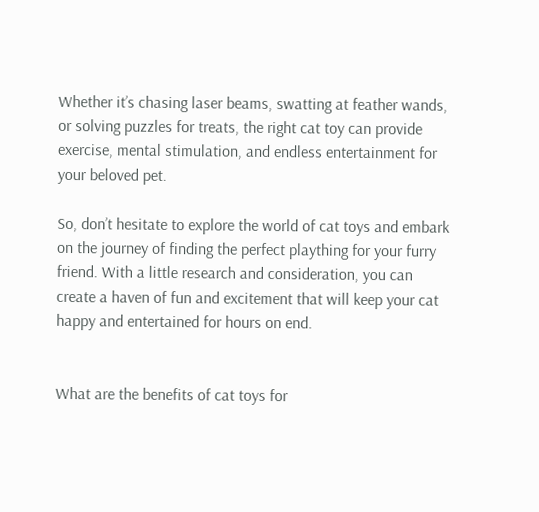Whether it’s chasing laser beams, swatting at feather wands, or solving puzzles for treats, the right cat toy can provide exercise, mental stimulation, and endless entertainment for your beloved pet.

So, don’t hesitate to explore the world of cat toys and embark on the journey of finding the perfect plaything for your furry friend. With a little research and consideration, you can create a haven of fun and excitement that will keep your cat happy and entertained for hours on end.


What are the benefits of cat toys for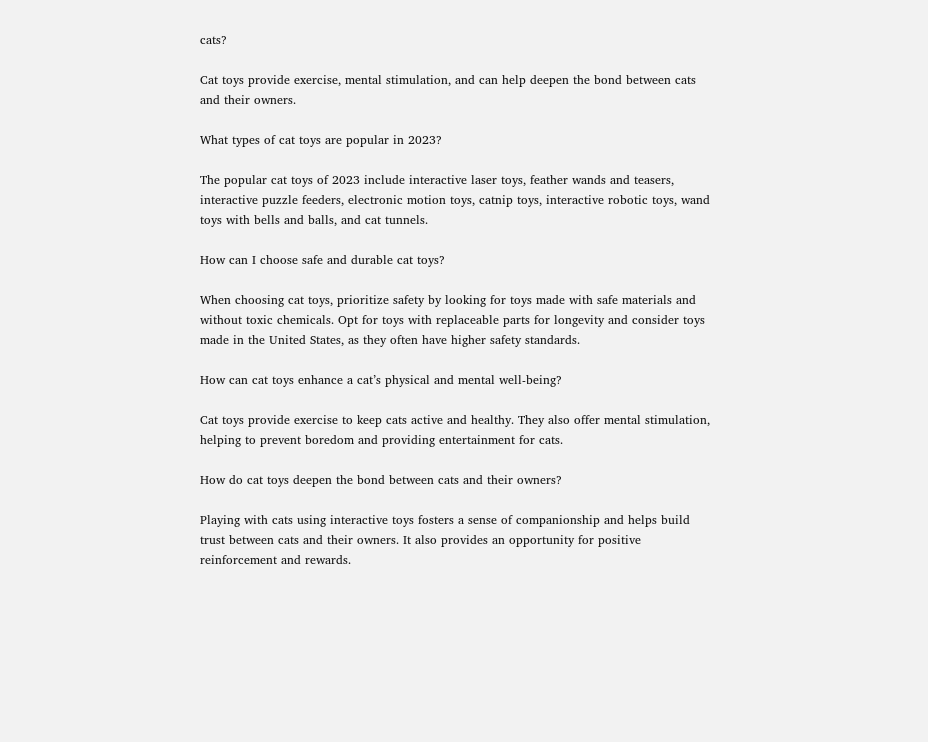cats?

Cat toys provide exercise, mental stimulation, and can help deepen the bond between cats and their owners.

What types of cat toys are popular in 2023?

The popular cat toys of 2023 include interactive laser toys, feather wands and teasers, interactive puzzle feeders, electronic motion toys, catnip toys, interactive robotic toys, wand toys with bells and balls, and cat tunnels.

How can I choose safe and durable cat toys?

When choosing cat toys, prioritize safety by looking for toys made with safe materials and without toxic chemicals. Opt for toys with replaceable parts for longevity and consider toys made in the United States, as they often have higher safety standards.

How can cat toys enhance a cat’s physical and mental well-being?

Cat toys provide exercise to keep cats active and healthy. They also offer mental stimulation, helping to prevent boredom and providing entertainment for cats.

How do cat toys deepen the bond between cats and their owners?

Playing with cats using interactive toys fosters a sense of companionship and helps build trust between cats and their owners. It also provides an opportunity for positive reinforcement and rewards.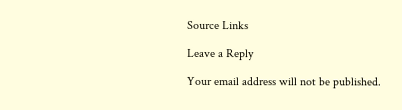Source Links

Leave a Reply

Your email address will not be published.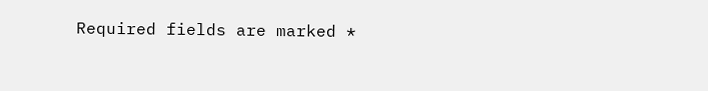Required fields are marked *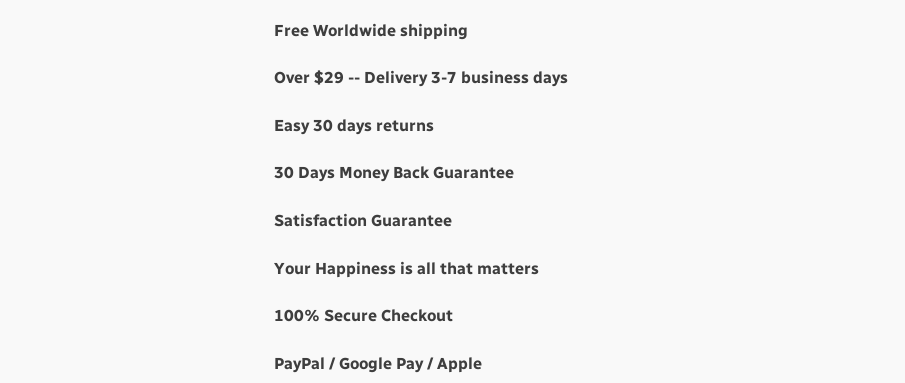Free Worldwide shipping

Over $29 -- Delivery 3-7 business days

Easy 30 days returns

30 Days Money Back Guarantee

Satisfaction Guarantee

Your Happiness is all that matters

100% Secure Checkout

PayPal / Google Pay / Apple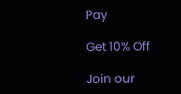Pay

Get 10% Off

Join our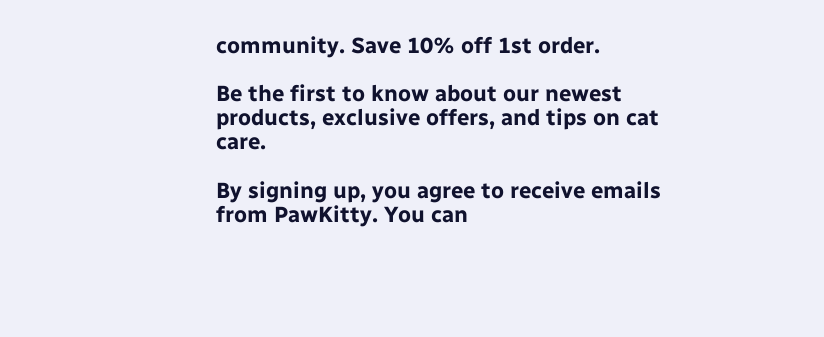community. Save 10% off 1st order.

Be the first to know about our newest products, exclusive offers, and tips on cat care.

By signing up, you agree to receive emails from PawKitty. You can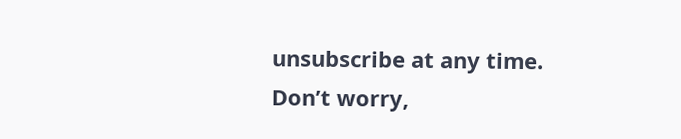unsubscribe at any time.
Don’t worry,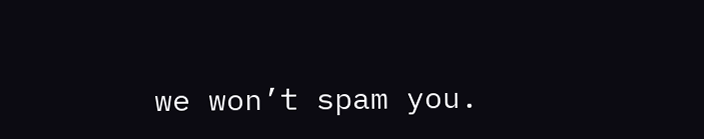we won’t spam you.